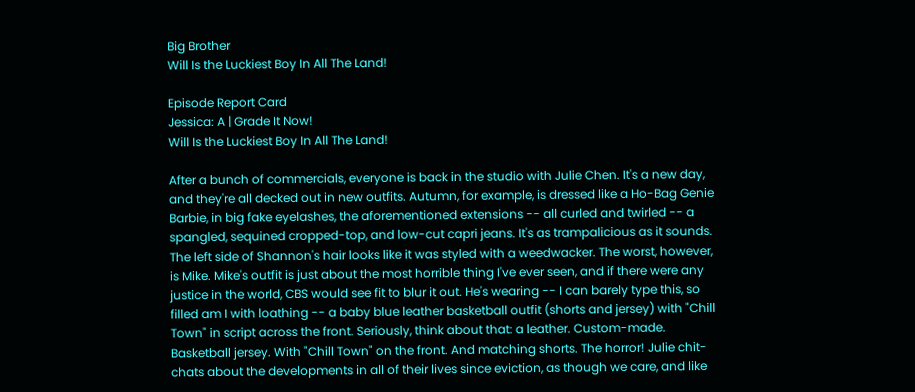Big Brother
Will Is the Luckiest Boy In All The Land!

Episode Report Card
Jessica: A | Grade It Now!
Will Is the Luckiest Boy In All The Land!

After a bunch of commercials, everyone is back in the studio with Julie Chen. It's a new day, and they're all decked out in new outfits. Autumn, for example, is dressed like a Ho-Bag Genie Barbie, in big fake eyelashes, the aforementioned extensions -- all curled and twirled -- a spangled, sequined cropped-top, and low-cut capri jeans. It's as trampalicious as it sounds. The left side of Shannon's hair looks like it was styled with a weedwacker. The worst, however, is Mike. Mike's outfit is just about the most horrible thing I've ever seen, and if there were any justice in the world, CBS would see fit to blur it out. He's wearing -- I can barely type this, so filled am I with loathing -- a baby blue leather basketball outfit (shorts and jersey) with "Chill Town" in script across the front. Seriously, think about that: a leather. Custom-made. Basketball jersey. With "Chill Town" on the front. And matching shorts. The horror! Julie chit-chats about the developments in all of their lives since eviction, as though we care, and like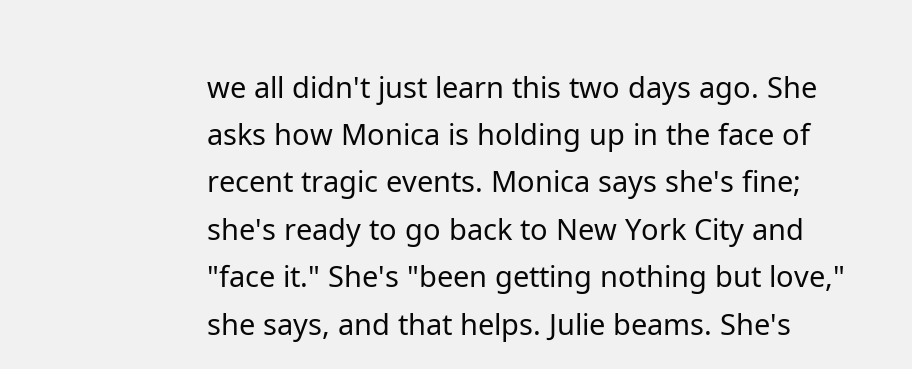we all didn't just learn this two days ago. She asks how Monica is holding up in the face of recent tragic events. Monica says she's fine; she's ready to go back to New York City and "face it." She's "been getting nothing but love," she says, and that helps. Julie beams. She's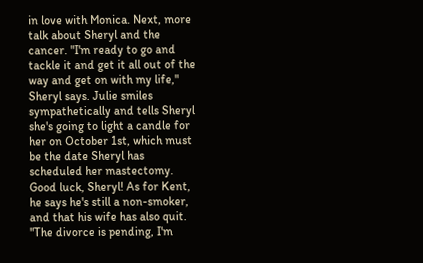in love with Monica. Next, more talk about Sheryl and the cancer. "I'm ready to go and tackle it and get it all out of the way and get on with my life," Sheryl says. Julie smiles sympathetically and tells Sheryl she's going to light a candle for her on October 1st, which must be the date Sheryl has scheduled her mastectomy. Good luck, Sheryl! As for Kent, he says he's still a non-smoker, and that his wife has also quit. "The divorce is pending, I'm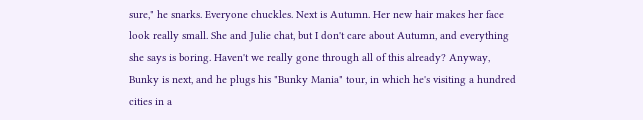sure," he snarks. Everyone chuckles. Next is Autumn. Her new hair makes her face look really small. She and Julie chat, but I don't care about Autumn, and everything she says is boring. Haven't we really gone through all of this already? Anyway, Bunky is next, and he plugs his "Bunky Mania" tour, in which he's visiting a hundred cities in a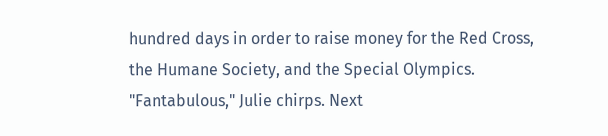hundred days in order to raise money for the Red Cross, the Humane Society, and the Special Olympics. "Fantabulous," Julie chirps. Next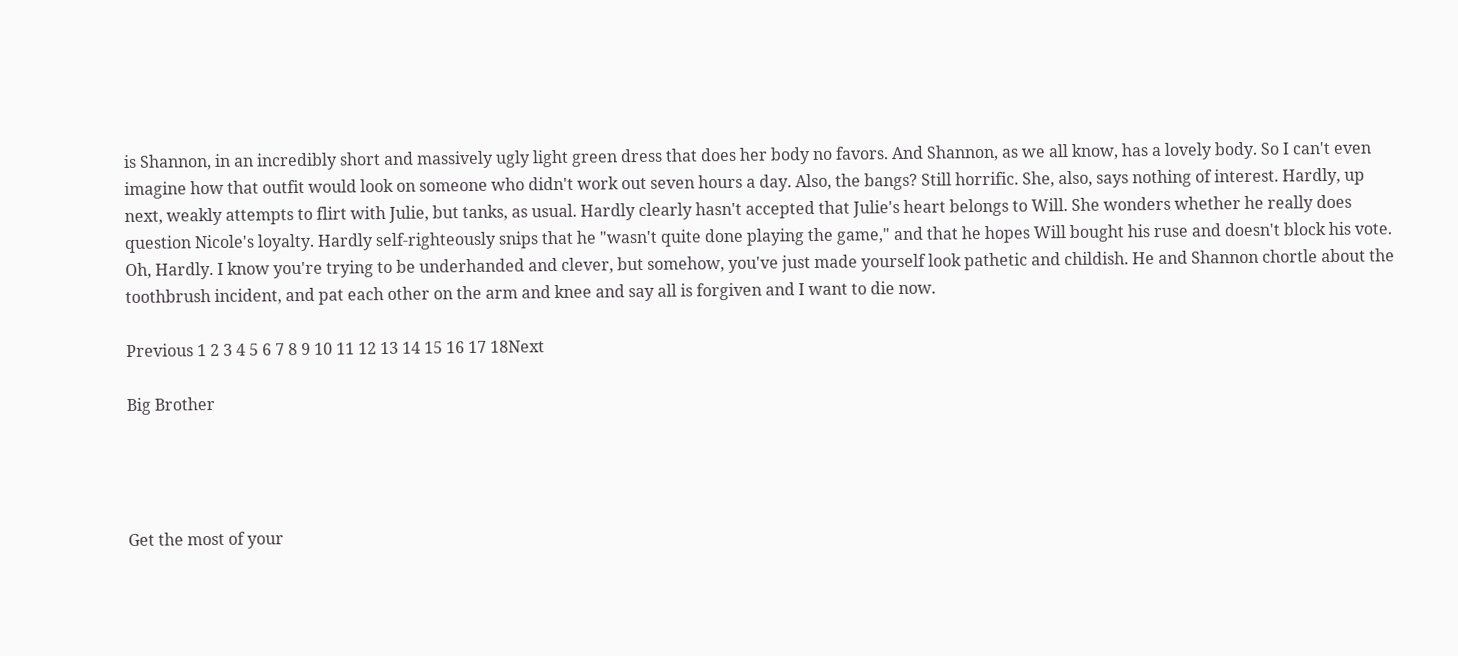is Shannon, in an incredibly short and massively ugly light green dress that does her body no favors. And Shannon, as we all know, has a lovely body. So I can't even imagine how that outfit would look on someone who didn't work out seven hours a day. Also, the bangs? Still horrific. She, also, says nothing of interest. Hardly, up next, weakly attempts to flirt with Julie, but tanks, as usual. Hardly clearly hasn't accepted that Julie's heart belongs to Will. She wonders whether he really does question Nicole's loyalty. Hardly self-righteously snips that he "wasn't quite done playing the game," and that he hopes Will bought his ruse and doesn't block his vote. Oh, Hardly. I know you're trying to be underhanded and clever, but somehow, you've just made yourself look pathetic and childish. He and Shannon chortle about the toothbrush incident, and pat each other on the arm and knee and say all is forgiven and I want to die now.

Previous 1 2 3 4 5 6 7 8 9 10 11 12 13 14 15 16 17 18Next

Big Brother




Get the most of your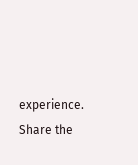experience.
Share the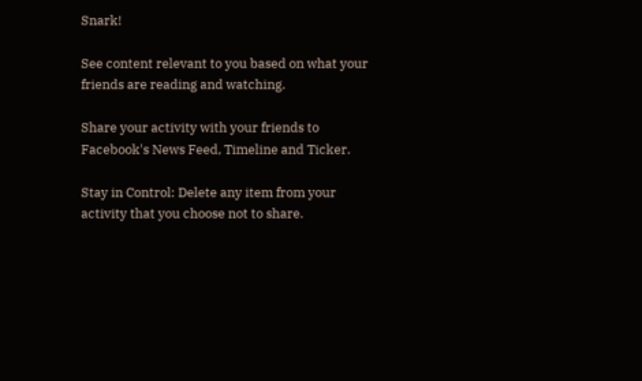Snark!

See content relevant to you based on what your friends are reading and watching.

Share your activity with your friends to Facebook's News Feed, Timeline and Ticker.

Stay in Control: Delete any item from your activity that you choose not to share.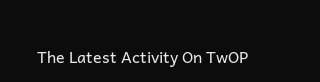The Latest Activity On TwOP